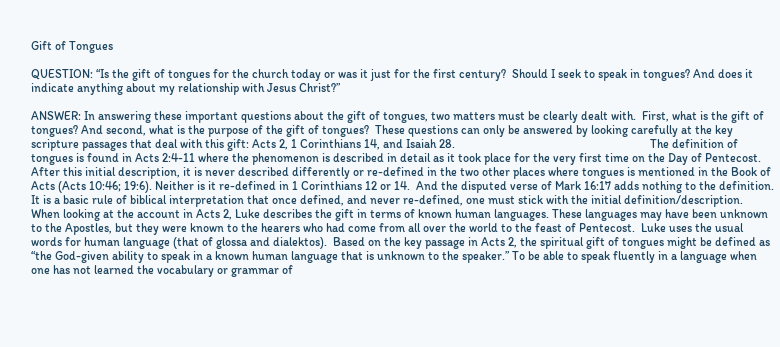Gift of Tongues

QUESTION: “Is the gift of tongues for the church today or was it just for the first century?  Should I seek to speak in tongues? And does it indicate anything about my relationship with Jesus Christ?”

ANSWER: In answering these important questions about the gift of tongues, two matters must be clearly dealt with.  First, what is the gift of tongues? And second, what is the purpose of the gift of tongues?  These questions can only be answered by looking carefully at the key scripture passages that deal with this gift: Acts 2, 1 Corinthians 14, and Isaiah 28.                                                                 The definition of tongues is found in Acts 2:4-11 where the phenomenon is described in detail as it took place for the very first time on the Day of Pentecost. After this initial description, it is never described differently or re-defined in the two other places where tongues is mentioned in the Book of Acts (Acts 10:46; 19:6). Neither is it re-defined in 1 Corinthians 12 or 14.  And the disputed verse of Mark 16:17 adds nothing to the definition.  It is a basic rule of biblical interpretation that once defined, and never re-defined, one must stick with the initial definition/description.  When looking at the account in Acts 2, Luke describes the gift in terms of known human languages. These languages may have been unknown to the Apostles, but they were known to the hearers who had come from all over the world to the feast of Pentecost.  Luke uses the usual words for human language (that of glossa and dialektos).  Based on the key passage in Acts 2, the spiritual gift of tongues might be defined as “the God-given ability to speak in a known human language that is unknown to the speaker.” To be able to speak fluently in a language when one has not learned the vocabulary or grammar of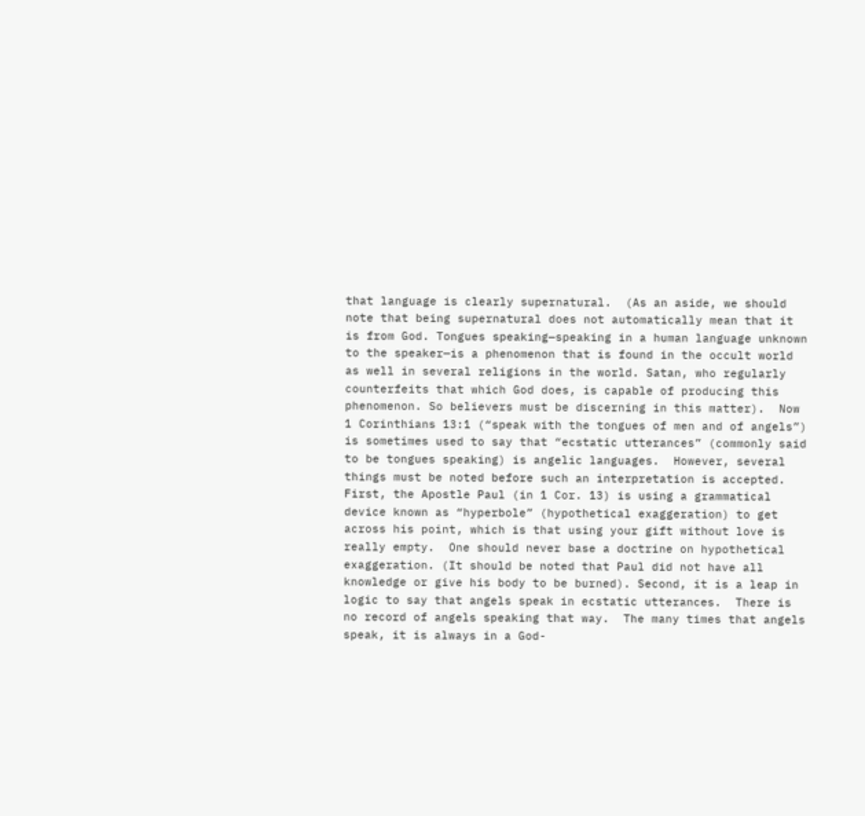that language is clearly supernatural.  (As an aside, we should note that being supernatural does not automatically mean that it is from God. Tongues speaking—speaking in a human language unknown to the speaker—is a phenomenon that is found in the occult world as well in several religions in the world. Satan, who regularly counterfeits that which God does, is capable of producing this phenomenon. So believers must be discerning in this matter).  Now 1 Corinthians 13:1 (“speak with the tongues of men and of angels”) is sometimes used to say that “ecstatic utterances” (commonly said to be tongues speaking) is angelic languages.  However, several things must be noted before such an interpretation is accepted.  First, the Apostle Paul (in 1 Cor. 13) is using a grammatical device known as “hyperbole” (hypothetical exaggeration) to get across his point, which is that using your gift without love is really empty.  One should never base a doctrine on hypothetical exaggeration. (It should be noted that Paul did not have all knowledge or give his body to be burned). Second, it is a leap in logic to say that angels speak in ecstatic utterances.  There is no record of angels speaking that way.  The many times that angels speak, it is always in a God-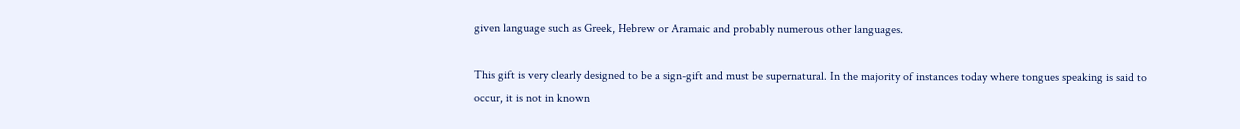given language such as Greek, Hebrew or Aramaic and probably numerous other languages.

This gift is very clearly designed to be a sign-gift and must be supernatural. In the majority of instances today where tongues speaking is said to occur, it is not in known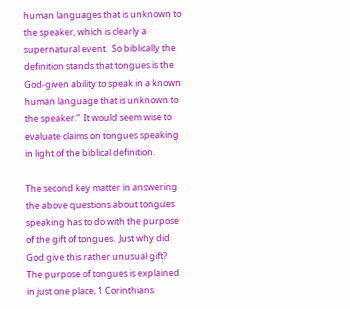human languages that is unknown to the speaker, which is clearly a supernatural event.  So biblically the definition stands that tongues is the God-given ability to speak in a known human language that is unknown to the speaker.”  It would seem wise to evaluate claims on tongues speaking in light of the biblical definition.

The second key matter in answering the above questions about tongues speaking has to do with the purpose of the gift of tongues.  Just why did God give this rather unusual gift?  The purpose of tongues is explained in just one place, 1 Corinthians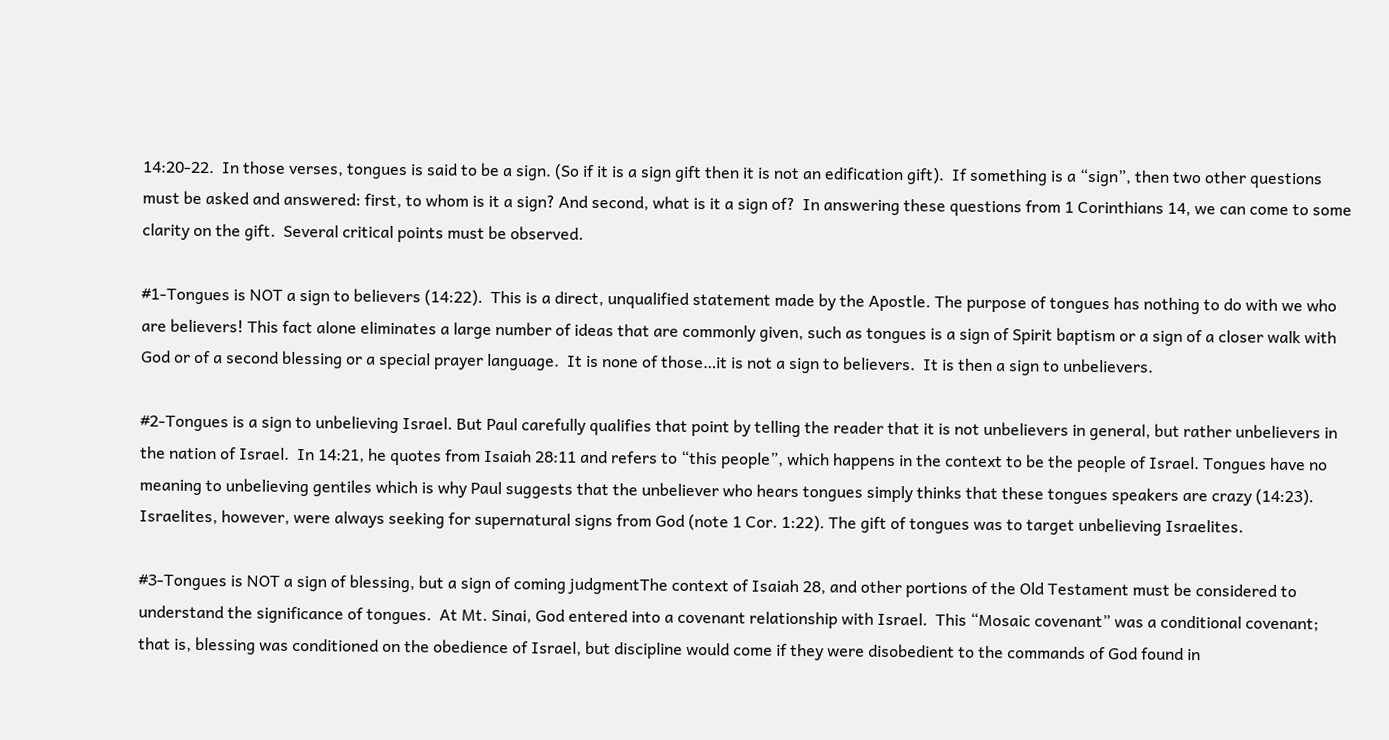14:20-22.  In those verses, tongues is said to be a sign. (So if it is a sign gift then it is not an edification gift).  If something is a “sign”, then two other questions must be asked and answered: first, to whom is it a sign? And second, what is it a sign of?  In answering these questions from 1 Corinthians 14, we can come to some clarity on the gift.  Several critical points must be observed.

#1-Tongues is NOT a sign to believers (14:22).  This is a direct, unqualified statement made by the Apostle. The purpose of tongues has nothing to do with we who are believers! This fact alone eliminates a large number of ideas that are commonly given, such as tongues is a sign of Spirit baptism or a sign of a closer walk with God or of a second blessing or a special prayer language.  It is none of those…it is not a sign to believers.  It is then a sign to unbelievers.

#2-Tongues is a sign to unbelieving Israel. But Paul carefully qualifies that point by telling the reader that it is not unbelievers in general, but rather unbelievers in the nation of Israel.  In 14:21, he quotes from Isaiah 28:11 and refers to “this people”, which happens in the context to be the people of Israel. Tongues have no meaning to unbelieving gentiles which is why Paul suggests that the unbeliever who hears tongues simply thinks that these tongues speakers are crazy (14:23).  Israelites, however, were always seeking for supernatural signs from God (note 1 Cor. 1:22). The gift of tongues was to target unbelieving Israelites.

#3-Tongues is NOT a sign of blessing, but a sign of coming judgmentThe context of Isaiah 28, and other portions of the Old Testament must be considered to understand the significance of tongues.  At Mt. Sinai, God entered into a covenant relationship with Israel.  This “Mosaic covenant” was a conditional covenant; that is, blessing was conditioned on the obedience of Israel, but discipline would come if they were disobedient to the commands of God found in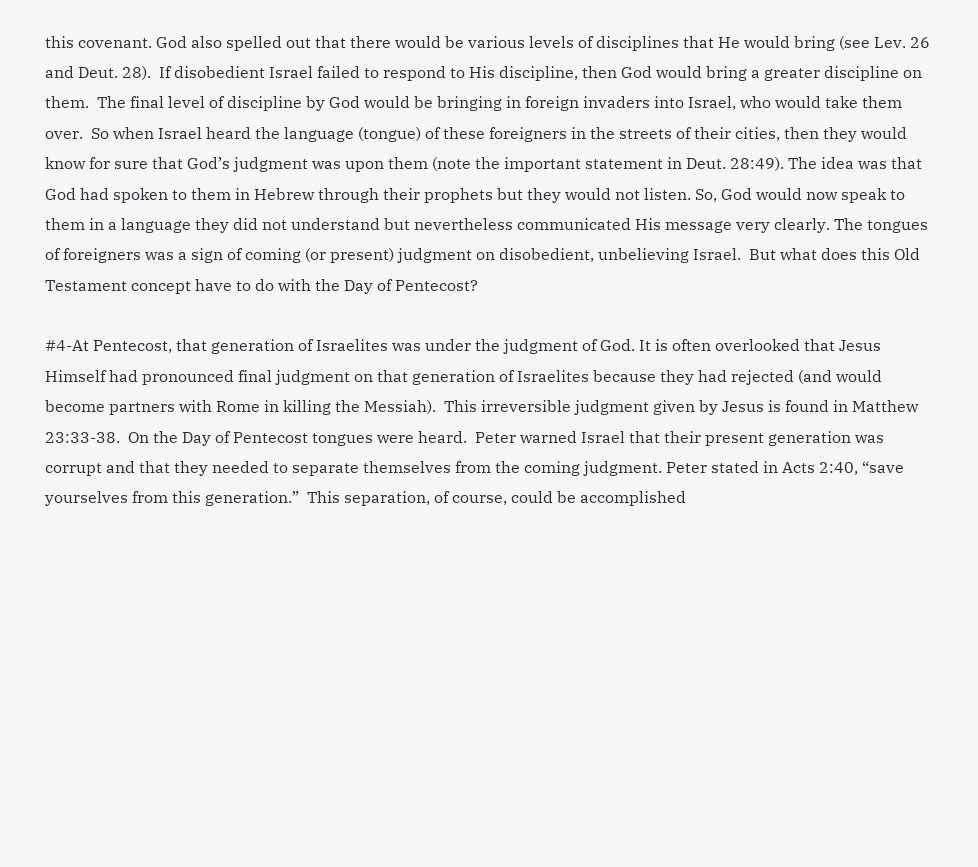this covenant. God also spelled out that there would be various levels of disciplines that He would bring (see Lev. 26 and Deut. 28).  If disobedient Israel failed to respond to His discipline, then God would bring a greater discipline on them.  The final level of discipline by God would be bringing in foreign invaders into Israel, who would take them over.  So when Israel heard the language (tongue) of these foreigners in the streets of their cities, then they would know for sure that God’s judgment was upon them (note the important statement in Deut. 28:49). The idea was that God had spoken to them in Hebrew through their prophets but they would not listen. So, God would now speak to them in a language they did not understand but nevertheless communicated His message very clearly. The tongues of foreigners was a sign of coming (or present) judgment on disobedient, unbelieving Israel.  But what does this Old Testament concept have to do with the Day of Pentecost?

#4-At Pentecost, that generation of Israelites was under the judgment of God. It is often overlooked that Jesus Himself had pronounced final judgment on that generation of Israelites because they had rejected (and would become partners with Rome in killing the Messiah).  This irreversible judgment given by Jesus is found in Matthew 23:33-38.  On the Day of Pentecost tongues were heard.  Peter warned Israel that their present generation was corrupt and that they needed to separate themselves from the coming judgment. Peter stated in Acts 2:40, “save yourselves from this generation.”  This separation, of course, could be accomplished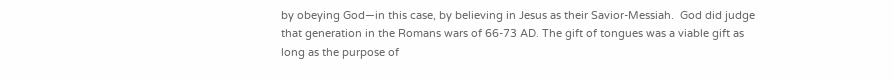by obeying God—in this case, by believing in Jesus as their Savior-Messiah.  God did judge that generation in the Romans wars of 66-73 AD. The gift of tongues was a viable gift as long as the purpose of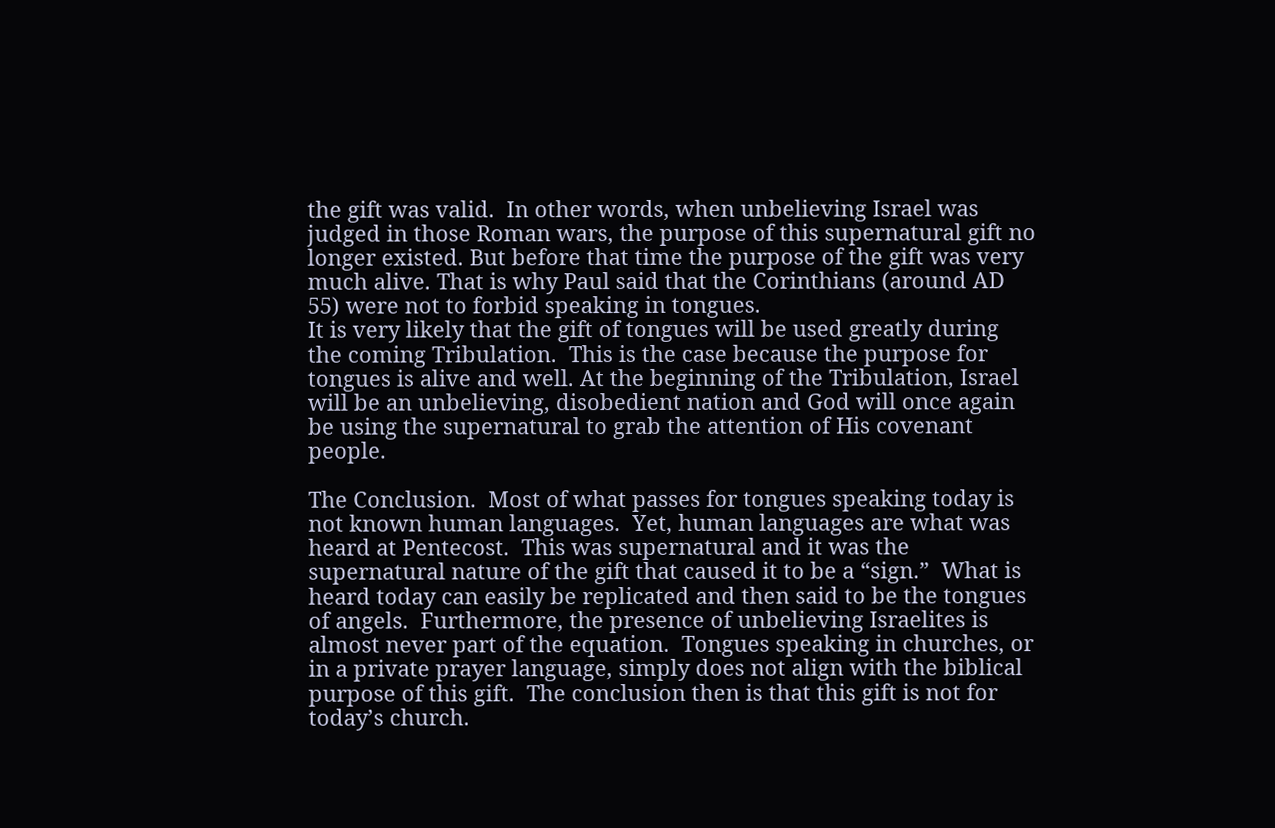the gift was valid.  In other words, when unbelieving Israel was judged in those Roman wars, the purpose of this supernatural gift no longer existed. But before that time the purpose of the gift was very much alive. That is why Paul said that the Corinthians (around AD 55) were not to forbid speaking in tongues.                                                                                                            It is very likely that the gift of tongues will be used greatly during the coming Tribulation.  This is the case because the purpose for tongues is alive and well. At the beginning of the Tribulation, Israel will be an unbelieving, disobedient nation and God will once again be using the supernatural to grab the attention of His covenant people.

The Conclusion.  Most of what passes for tongues speaking today is not known human languages.  Yet, human languages are what was heard at Pentecost.  This was supernatural and it was the supernatural nature of the gift that caused it to be a “sign.”  What is heard today can easily be replicated and then said to be the tongues of angels.  Furthermore, the presence of unbelieving Israelites is almost never part of the equation.  Tongues speaking in churches, or in a private prayer language, simply does not align with the biblical purpose of this gift.  The conclusion then is that this gift is not for today’s church.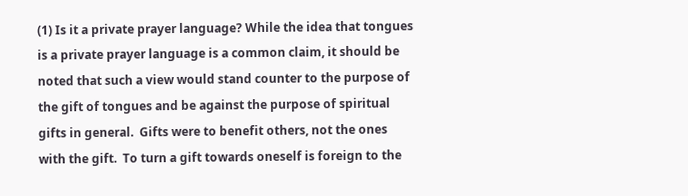(1) Is it a private prayer language? While the idea that tongues is a private prayer language is a common claim, it should be noted that such a view would stand counter to the purpose of the gift of tongues and be against the purpose of spiritual gifts in general.  Gifts were to benefit others, not the ones with the gift.  To turn a gift towards oneself is foreign to the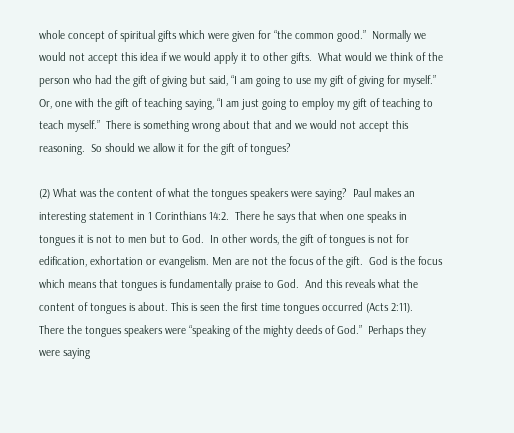whole concept of spiritual gifts which were given for “the common good.”  Normally we would not accept this idea if we would apply it to other gifts.  What would we think of the person who had the gift of giving but said, “I am going to use my gift of giving for myself.”  Or, one with the gift of teaching saying, “I am just going to employ my gift of teaching to teach myself.”  There is something wrong about that and we would not accept this reasoning.  So should we allow it for the gift of tongues?

(2) What was the content of what the tongues speakers were saying?  Paul makes an interesting statement in 1 Corinthians 14:2.  There he says that when one speaks in tongues it is not to men but to God.  In other words, the gift of tongues is not for edification, exhortation or evangelism. Men are not the focus of the gift.  God is the focus which means that tongues is fundamentally praise to God.  And this reveals what the content of tongues is about. This is seen the first time tongues occurred (Acts 2:11).  There the tongues speakers were “speaking of the mighty deeds of God.”  Perhaps they were saying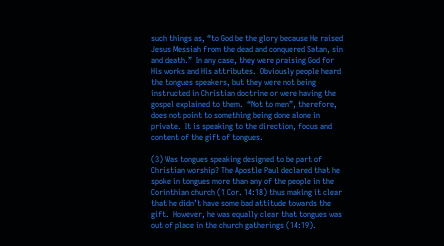such things as, “to God be the glory because He raised Jesus Messiah from the dead and conquered Satan, sin and death.”  In any case, they were praising God for His works and His attributes.  Obviously people heard the tongues speakers, but they were not being instructed in Christian doctrine or were having the gospel explained to them.  “Not to men”, therefore, does not point to something being done alone in private.  It is speaking to the direction, focus and content of the gift of tongues.

(3) Was tongues speaking designed to be part of Christian worship? The Apostle Paul declared that he spoke in tongues more than any of the people in the Corinthian church (1 Cor. 14:18) thus making it clear that he didn’t have some bad attitude towards the gift.  However, he was equally clear that tongues was out of place in the church gatherings (14:19).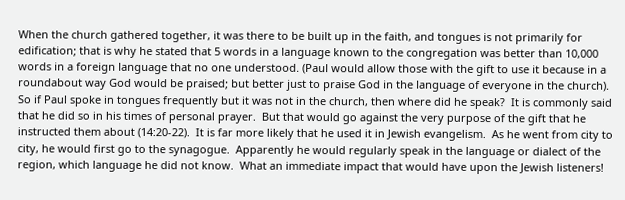When the church gathered together, it was there to be built up in the faith, and tongues is not primarily for edification; that is why he stated that 5 words in a language known to the congregation was better than 10,000 words in a foreign language that no one understood. (Paul would allow those with the gift to use it because in a roundabout way God would be praised; but better just to praise God in the language of everyone in the church).  So if Paul spoke in tongues frequently but it was not in the church, then where did he speak?  It is commonly said that he did so in his times of personal prayer.  But that would go against the very purpose of the gift that he instructed them about (14:20-22).  It is far more likely that he used it in Jewish evangelism.  As he went from city to city, he would first go to the synagogue.  Apparently he would regularly speak in the language or dialect of the region, which language he did not know.  What an immediate impact that would have upon the Jewish listeners!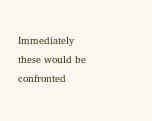Immediately these would be confronted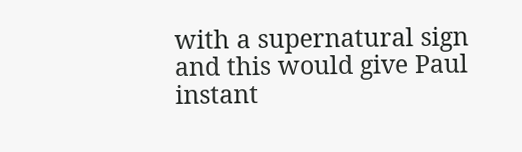with a supernatural sign and this would give Paul instant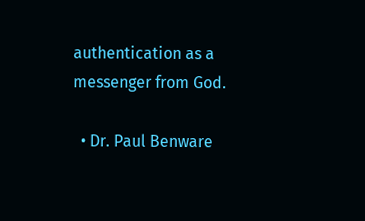authentication as a messenger from God.

  • Dr. Paul Benware